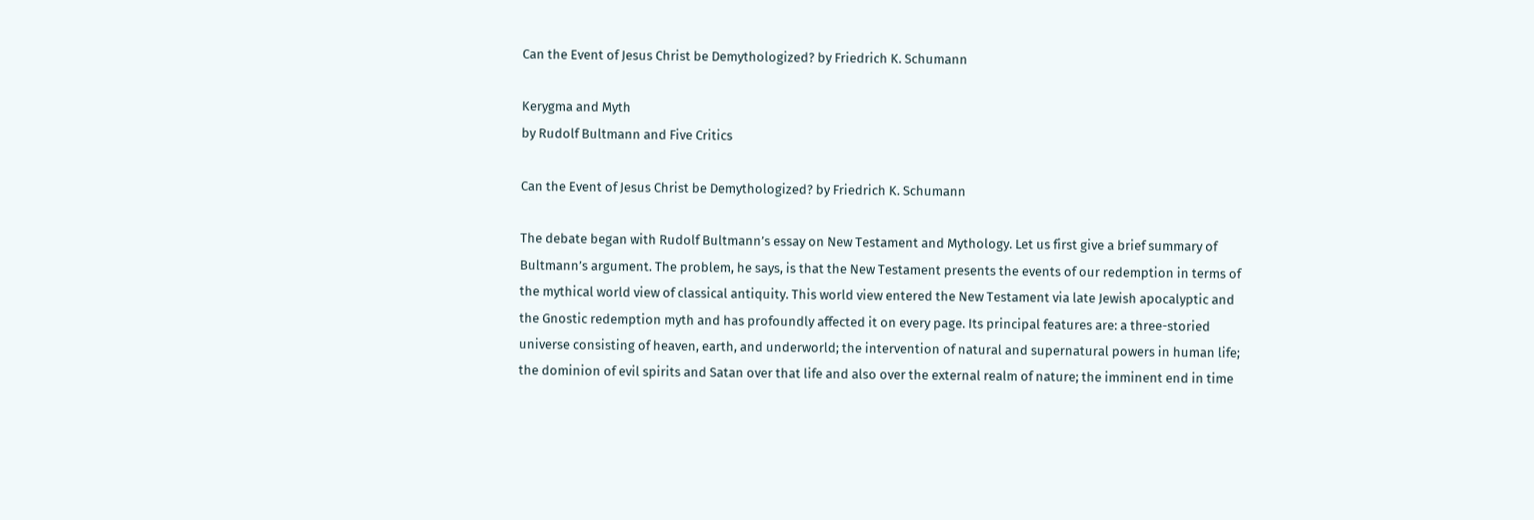Can the Event of Jesus Christ be Demythologized? by Friedrich K. Schumann

Kerygma and Myth
by Rudolf Bultmann and Five Critics

Can the Event of Jesus Christ be Demythologized? by Friedrich K. Schumann

The debate began with Rudolf Bultmann’s essay on New Testament and Mythology. Let us first give a brief summary of Bultmann’s argument. The problem, he says, is that the New Testament presents the events of our redemption in terms of the mythical world view of classical antiquity. This world view entered the New Testament via late Jewish apocalyptic and the Gnostic redemption myth and has profoundly affected it on every page. Its principal features are: a three-storied universe consisting of heaven, earth, and underworld; the intervention of natural and supernatural powers in human life; the dominion of evil spirits and Satan over that life and also over the external realm of nature; the imminent end in time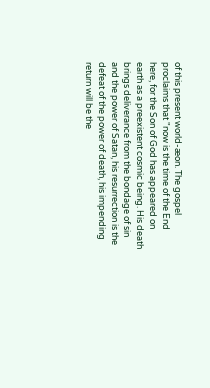of this present world-æon. The gospel proclaims that "now is the time of the End here, for the Son of God has appeared on earth as a preexistent cosmic being. His death brings deliverance from the bondage of sin and the power of Satan, his resurrection is the defeat of the power of death, his impending return will be the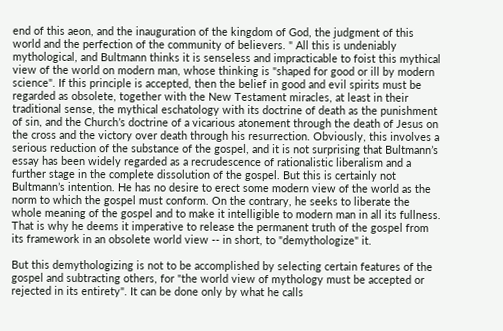end of this aeon, and the inauguration of the kingdom of God, the judgment of this world and the perfection of the community of believers. " All this is undeniably mythological, and Bultmann thinks it is senseless and impracticable to foist this mythical view of the world on modern man, whose thinking is "shaped for good or ill by modern science". If this principle is accepted, then the belief in good and evil spirits must be regarded as obsolete, together with the New Testament miracles, at least in their traditional sense, the mythical eschatology with its doctrine of death as the punishment of sin, and the Church’s doctrine of a vicarious atonement through the death of Jesus on the cross and the victory over death through his resurrection. Obviously, this involves a serious reduction of the substance of the gospel, and it is not surprising that Bultmann’s essay has been widely regarded as a recrudescence of rationalistic liberalism and a further stage in the complete dissolution of the gospel. But this is certainly not Bultmann’s intention. He has no desire to erect some modern view of the world as the norm to which the gospel must conform. On the contrary, he seeks to liberate the whole meaning of the gospel and to make it intelligible to modern man in all its fullness. That is why he deems it imperative to release the permanent truth of the gospel from its framework in an obsolete world view -- in short, to "demythologize" it.

But this demythologizing is not to be accomplished by selecting certain features of the gospel and subtracting others, for "the world view of mythology must be accepted or rejected in its entirety". It can be done only by what he calls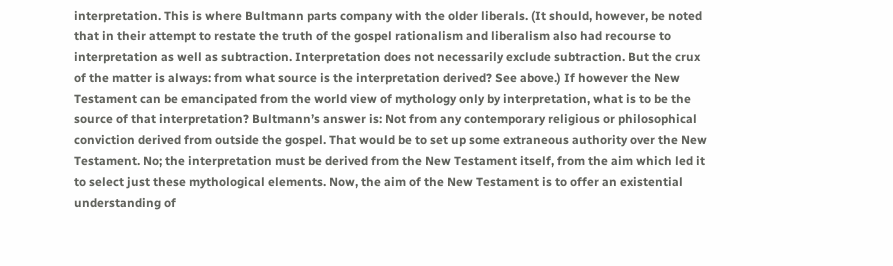interpretation. This is where Bultmann parts company with the older liberals. (It should, however, be noted that in their attempt to restate the truth of the gospel rationalism and liberalism also had recourse to interpretation as well as subtraction. Interpretation does not necessarily exclude subtraction. But the crux of the matter is always: from what source is the interpretation derived? See above.) If however the New Testament can be emancipated from the world view of mythology only by interpretation, what is to be the source of that interpretation? Bultmann’s answer is: Not from any contemporary religious or philosophical conviction derived from outside the gospel. That would be to set up some extraneous authority over the New Testament. No; the interpretation must be derived from the New Testament itself, from the aim which led it to select just these mythological elements. Now, the aim of the New Testament is to offer an existential understanding of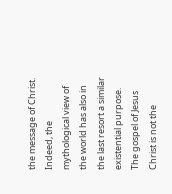the message of Christ. Indeed, the mythological view of the world has also in the last resort a similar existential purpose. The gospel of Jesus Christ is not the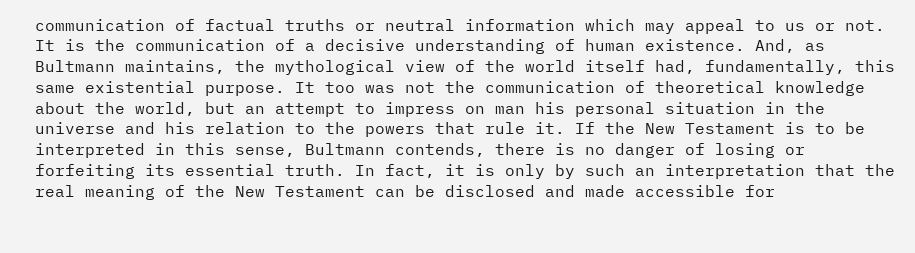communication of factual truths or neutral information which may appeal to us or not. It is the communication of a decisive understanding of human existence. And, as Bultmann maintains, the mythological view of the world itself had, fundamentally, this same existential purpose. It too was not the communication of theoretical knowledge about the world, but an attempt to impress on man his personal situation in the universe and his relation to the powers that rule it. If the New Testament is to be interpreted in this sense, Bultmann contends, there is no danger of losing or forfeiting its essential truth. In fact, it is only by such an interpretation that the real meaning of the New Testament can be disclosed and made accessible for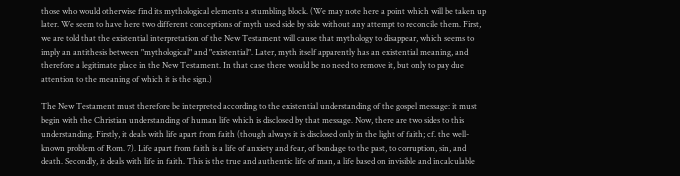those who would otherwise find its mythological elements a stumbling block. (We may note here a point which will be taken up later. We seem to have here two different conceptions of myth used side by side without any attempt to reconcile them. First, we are told that the existential interpretation of the New Testament will cause that mythology to disappear, which seems to imply an antithesis between "mythological" and "existential". Later, myth itself apparently has an existential meaning, and therefore a legitimate place in the New Testament. In that case there would be no need to remove it, but only to pay due attention to the meaning of which it is the sign.)

The New Testament must therefore be interpreted according to the existential understanding of the gospel message: it must begin with the Christian understanding of human life which is disclosed by that message. Now, there are two sides to this understanding. Firstly, it deals with life apart from faith (though always it is disclosed only in the light of faith; cf. the well-known problem of Rom. 7). Life apart from faith is a life of anxiety and fear, of bondage to the past, to corruption, sin, and death. Secondly, it deals with life in faith. This is the true and authentic life of man, a life based on invisible and incalculable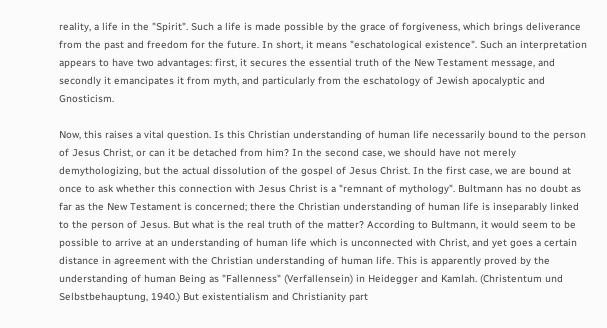reality, a life in the "Spirit". Such a life is made possible by the grace of forgiveness, which brings deliverance from the past and freedom for the future. In short, it means "eschatological existence". Such an interpretation appears to have two advantages: first, it secures the essential truth of the New Testament message, and secondly it emancipates it from myth, and particularly from the eschatology of Jewish apocalyptic and Gnosticism.

Now, this raises a vital question. Is this Christian understanding of human life necessarily bound to the person of Jesus Christ, or can it be detached from him? In the second case, we should have not merely demythologizing, but the actual dissolution of the gospel of Jesus Christ. In the first case, we are bound at once to ask whether this connection with Jesus Christ is a "remnant of mythology". Bultmann has no doubt as far as the New Testament is concerned; there the Christian understanding of human life is inseparably linked to the person of Jesus. But what is the real truth of the matter? According to Bultmann, it would seem to be possible to arrive at an understanding of human life which is unconnected with Christ, and yet goes a certain distance in agreement with the Christian understanding of human life. This is apparently proved by the understanding of human Being as "Fallenness" (Verfallensein) in Heidegger and Kamlah. (Christentum und Selbstbehauptung, 1940.) But existentialism and Christianity part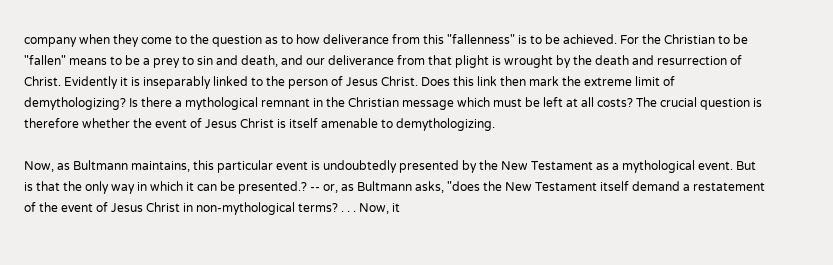company when they come to the question as to how deliverance from this "fallenness" is to be achieved. For the Christian to be "fallen" means to be a prey to sin and death, and our deliverance from that plight is wrought by the death and resurrection of Christ. Evidently it is inseparably linked to the person of Jesus Christ. Does this link then mark the extreme limit of demythologizing? Is there a mythological remnant in the Christian message which must be left at all costs? The crucial question is therefore whether the event of Jesus Christ is itself amenable to demythologizing.

Now, as Bultmann maintains, this particular event is undoubtedly presented by the New Testament as a mythological event. But is that the only way in which it can be presented.? -- or, as Bultmann asks, "does the New Testament itself demand a restatement of the event of Jesus Christ in non-mythological terms? . . . Now, it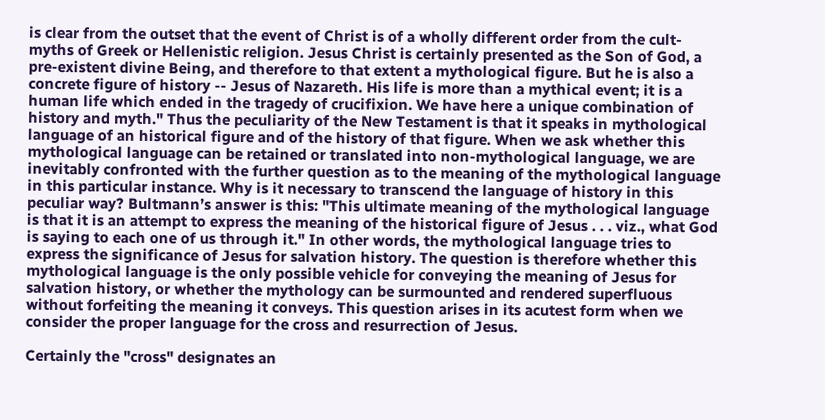is clear from the outset that the event of Christ is of a wholly different order from the cult-myths of Greek or Hellenistic religion. Jesus Christ is certainly presented as the Son of God, a pre-existent divine Being, and therefore to that extent a mythological figure. But he is also a concrete figure of history -- Jesus of Nazareth. His life is more than a mythical event; it is a human life which ended in the tragedy of crucifixion. We have here a unique combination of history and myth." Thus the peculiarity of the New Testament is that it speaks in mythological language of an historical figure and of the history of that figure. When we ask whether this mythological language can be retained or translated into non-mythological language, we are inevitably confronted with the further question as to the meaning of the mythological language in this particular instance. Why is it necessary to transcend the language of history in this peculiar way? Bultmann’s answer is this: "This ultimate meaning of the mythological language is that it is an attempt to express the meaning of the historical figure of Jesus . . . viz., what God is saying to each one of us through it." In other words, the mythological language tries to express the significance of Jesus for salvation history. The question is therefore whether this mythological language is the only possible vehicle for conveying the meaning of Jesus for salvation history, or whether the mythology can be surmounted and rendered superfluous without forfeiting the meaning it conveys. This question arises in its acutest form when we consider the proper language for the cross and resurrection of Jesus.

Certainly the "cross" designates an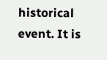historical event. It is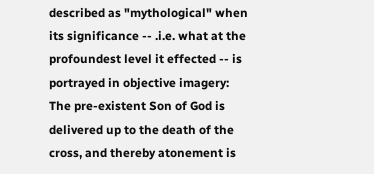described as "mythological" when its significance -- .i.e. what at the profoundest level it effected -- is portrayed in objective imagery: The pre-existent Son of God is delivered up to the death of the cross, and thereby atonement is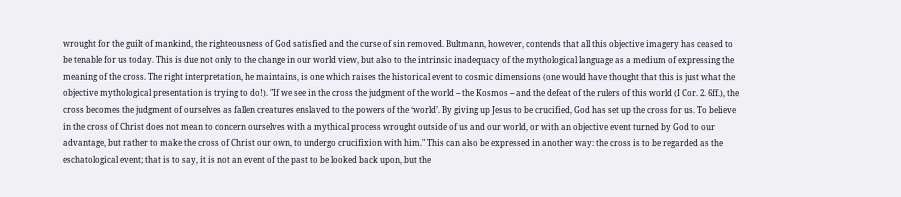wrought for the guilt of mankind, the righteousness of God satisfied and the curse of sin removed. Bultmann, however, contends that all this objective imagery has ceased to be tenable for us today. This is due not only to the change in our world view, but also to the intrinsic inadequacy of the mythological language as a medium of expressing the meaning of the cross. The right interpretation, he maintains, is one which raises the historical event to cosmic dimensions (one would have thought that this is just what the objective mythological presentation is trying to do!). "If we see in the cross the judgment of the world -- the Kosmos -- and the defeat of the rulers of this world (I Cor. 2. 6ff.), the cross becomes the judgment of ourselves as fallen creatures enslaved to the powers of the ‘world’. By giving up Jesus to be crucified, God has set up the cross for us. To believe in the cross of Christ does not mean to concern ourselves with a mythical process wrought outside of us and our world, or with an objective event turned by God to our advantage, but rather to make the cross of Christ our own, to undergo crucifixion with him." This can also be expressed in another way: the cross is to be regarded as the eschatological event; that is to say, it is not an event of the past to be looked back upon, but the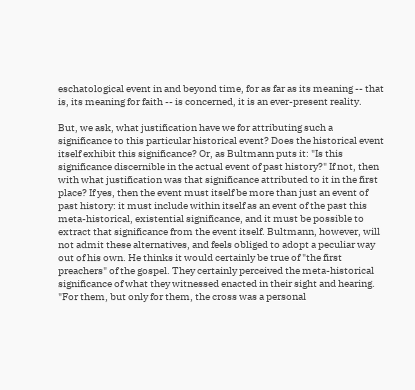eschatological event in and beyond time, for as far as its meaning -- that is, its meaning for faith -- is concerned, it is an ever-present reality.

But, we ask, what justification have we for attributing such a significance to this particular historical event? Does the historical event itself exhibit this significance? Or, as Bultmann puts it: "Is this significance discernible in the actual event of past history?" If not, then with what justification was that significance attributed to it in the first place? If yes, then the event must itself be more than just an event of past history: it must include within itself as an event of the past this meta-historical, existential significance, and it must be possible to extract that significance from the event itself. Bultmann, however, will not admit these alternatives, and feels obliged to adopt a peculiar way out of his own. He thinks it would certainly be true of "the first preachers" of the gospel. They certainly perceived the meta-historical significance of what they witnessed enacted in their sight and hearing. "For them, but only for them, the cross was a personal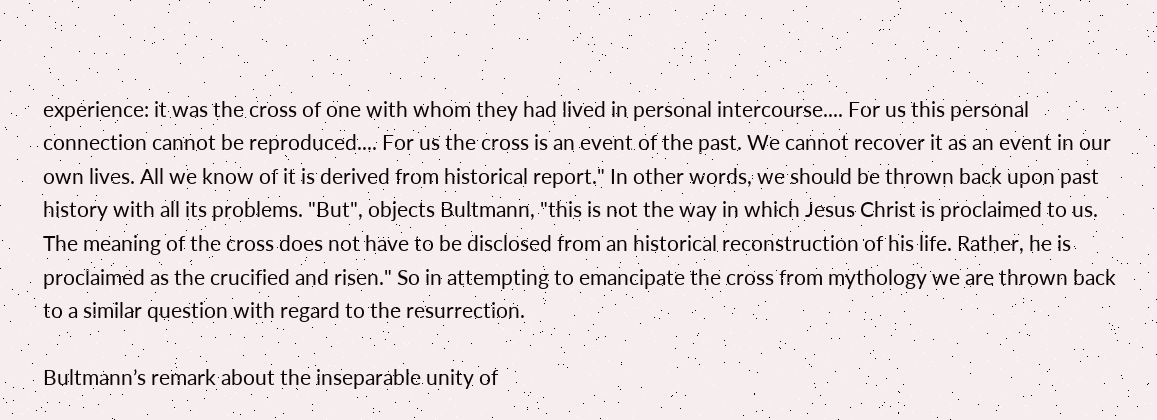experience: it was the cross of one with whom they had lived in personal intercourse.... For us this personal connection cannot be reproduced.... For us the cross is an event of the past. We cannot recover it as an event in our own lives. All we know of it is derived from historical report." In other words, we should be thrown back upon past history with all its problems. "But", objects Bultmann, "this is not the way in which Jesus Christ is proclaimed to us. The meaning of the cross does not have to be disclosed from an historical reconstruction of his life. Rather, he is proclaimed as the crucified and risen." So in attempting to emancipate the cross from mythology we are thrown back to a similar question with regard to the resurrection.

Bultmann’s remark about the inseparable unity of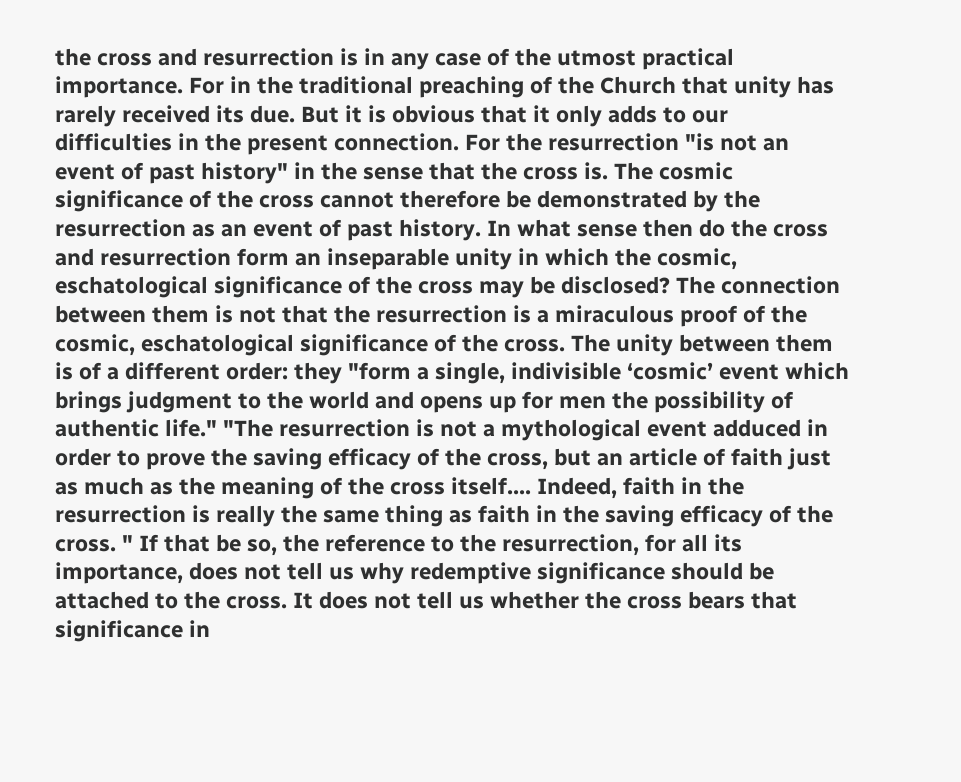the cross and resurrection is in any case of the utmost practical importance. For in the traditional preaching of the Church that unity has rarely received its due. But it is obvious that it only adds to our difficulties in the present connection. For the resurrection "is not an event of past history" in the sense that the cross is. The cosmic significance of the cross cannot therefore be demonstrated by the resurrection as an event of past history. In what sense then do the cross and resurrection form an inseparable unity in which the cosmic, eschatological significance of the cross may be disclosed? The connection between them is not that the resurrection is a miraculous proof of the cosmic, eschatological significance of the cross. The unity between them is of a different order: they "form a single, indivisible ‘cosmic’ event which brings judgment to the world and opens up for men the possibility of authentic life." "The resurrection is not a mythological event adduced in order to prove the saving efficacy of the cross, but an article of faith just as much as the meaning of the cross itself.... Indeed, faith in the resurrection is really the same thing as faith in the saving efficacy of the cross. " If that be so, the reference to the resurrection, for all its importance, does not tell us why redemptive significance should be attached to the cross. It does not tell us whether the cross bears that significance in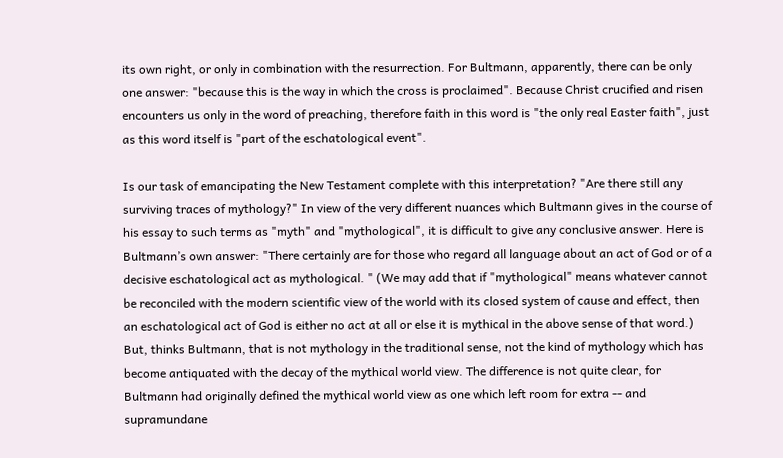its own right, or only in combination with the resurrection. For Bultmann, apparently, there can be only one answer: "because this is the way in which the cross is proclaimed". Because Christ crucified and risen encounters us only in the word of preaching, therefore faith in this word is "the only real Easter faith", just as this word itself is "part of the eschatological event".

Is our task of emancipating the New Testament complete with this interpretation? "Are there still any surviving traces of mythology?" In view of the very different nuances which Bultmann gives in the course of his essay to such terms as "myth" and "mythological", it is difficult to give any conclusive answer. Here is Bultmann’s own answer: "There certainly are for those who regard all language about an act of God or of a decisive eschatological act as mythological. " (We may add that if "mythological" means whatever cannot be reconciled with the modern scientific view of the world with its closed system of cause and effect, then an eschatological act of God is either no act at all or else it is mythical in the above sense of that word.) But, thinks Bultmann, that is not mythology in the traditional sense, not the kind of mythology which has become antiquated with the decay of the mythical world view. The difference is not quite clear, for Bultmann had originally defined the mythical world view as one which left room for extra -- and supramundane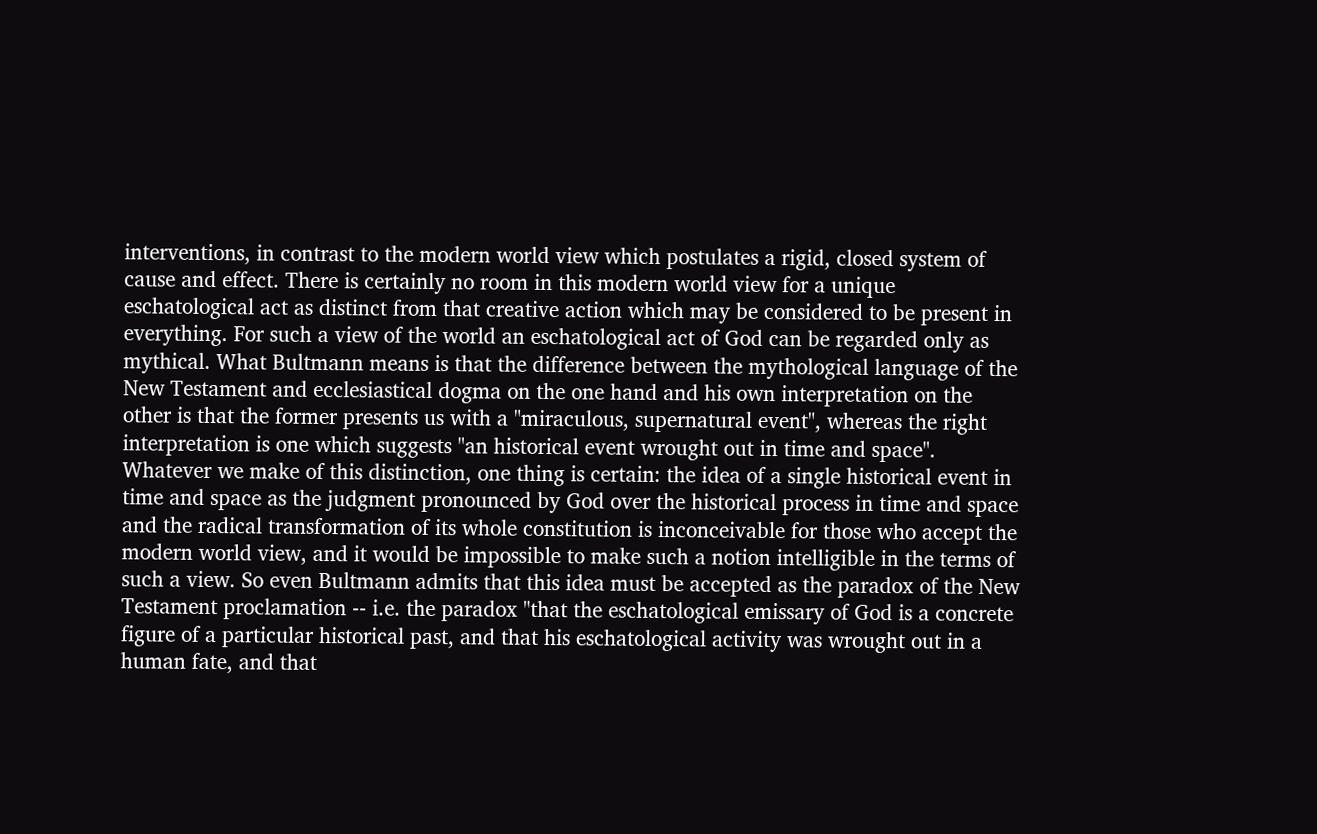interventions, in contrast to the modern world view which postulates a rigid, closed system of cause and effect. There is certainly no room in this modern world view for a unique eschatological act as distinct from that creative action which may be considered to be present in everything. For such a view of the world an eschatological act of God can be regarded only as mythical. What Bultmann means is that the difference between the mythological language of the New Testament and ecclesiastical dogma on the one hand and his own interpretation on the other is that the former presents us with a "miraculous, supernatural event", whereas the right interpretation is one which suggests "an historical event wrought out in time and space". Whatever we make of this distinction, one thing is certain: the idea of a single historical event in time and space as the judgment pronounced by God over the historical process in time and space and the radical transformation of its whole constitution is inconceivable for those who accept the modern world view, and it would be impossible to make such a notion intelligible in the terms of such a view. So even Bultmann admits that this idea must be accepted as the paradox of the New Testament proclamation -- i.e. the paradox "that the eschatological emissary of God is a concrete figure of a particular historical past, and that his eschatological activity was wrought out in a human fate, and that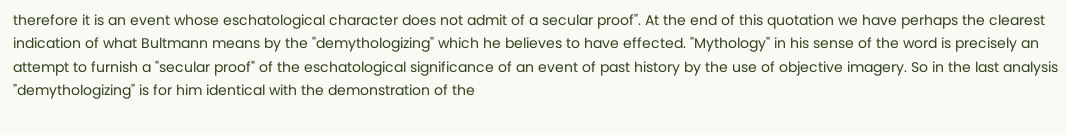therefore it is an event whose eschatological character does not admit of a secular proof". At the end of this quotation we have perhaps the clearest indication of what Bultmann means by the "demythologizing" which he believes to have effected. "Mythology" in his sense of the word is precisely an attempt to furnish a "secular proof" of the eschatological significance of an event of past history by the use of objective imagery. So in the last analysis "demythologizing" is for him identical with the demonstration of the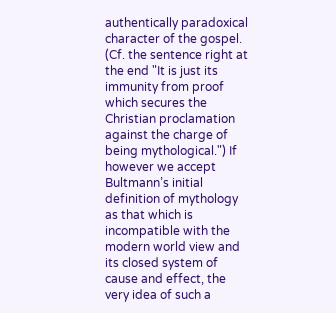authentically paradoxical character of the gospel. (Cf. the sentence right at the end "It is just its immunity from proof which secures the Christian proclamation against the charge of being mythological.") If however we accept Bultmann’s initial definition of mythology as that which is incompatible with the modern world view and its closed system of cause and effect, the very idea of such a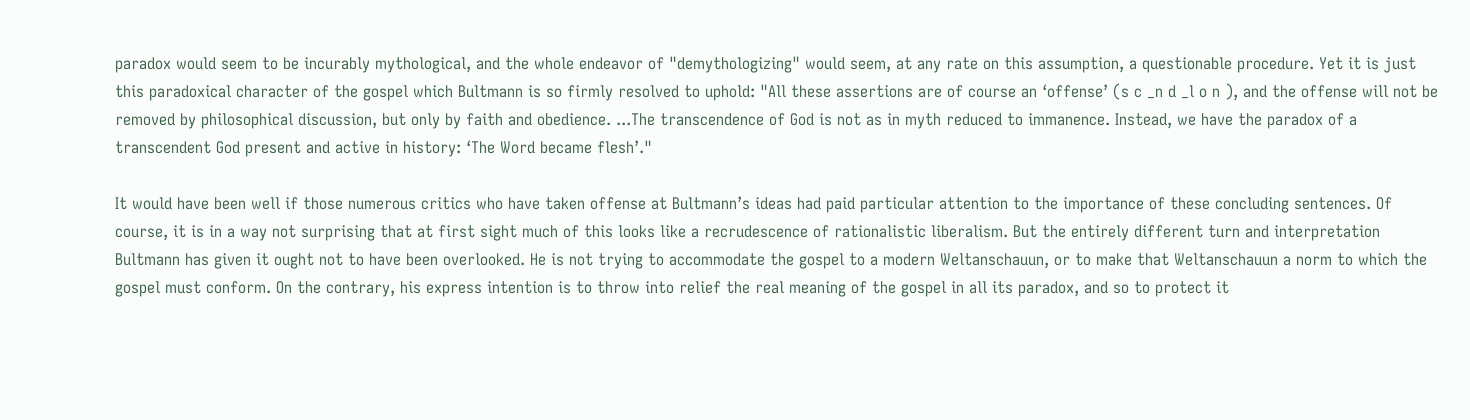paradox would seem to be incurably mythological, and the whole endeavor of "demythologizing" would seem, at any rate on this assumption, a questionable procedure. Yet it is just this paradoxical character of the gospel which Bultmann is so firmly resolved to uphold: "All these assertions are of course an ‘offense’ (s c _n d _l o n ), and the offense will not be removed by philosophical discussion, but only by faith and obedience. ...The transcendence of God is not as in myth reduced to immanence. Instead, we have the paradox of a transcendent God present and active in history: ‘The Word became flesh’."

It would have been well if those numerous critics who have taken offense at Bultmann’s ideas had paid particular attention to the importance of these concluding sentences. Of course, it is in a way not surprising that at first sight much of this looks like a recrudescence of rationalistic liberalism. But the entirely different turn and interpretation Bultmann has given it ought not to have been overlooked. He is not trying to accommodate the gospel to a modern Weltanschauun, or to make that Weltanschauun a norm to which the gospel must conform. On the contrary, his express intention is to throw into relief the real meaning of the gospel in all its paradox, and so to protect it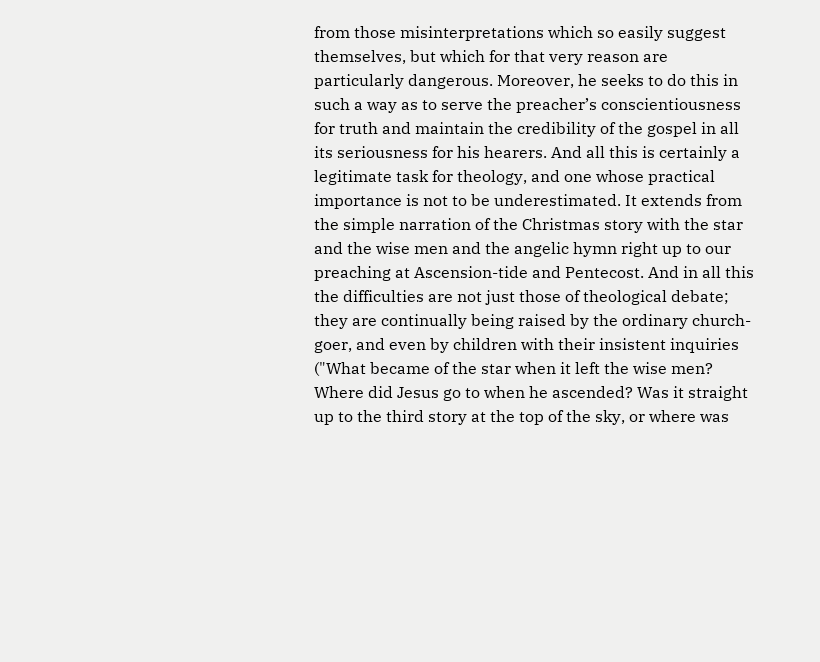from those misinterpretations which so easily suggest themselves, but which for that very reason are particularly dangerous. Moreover, he seeks to do this in such a way as to serve the preacher’s conscientiousness for truth and maintain the credibility of the gospel in all its seriousness for his hearers. And all this is certainly a legitimate task for theology, and one whose practical importance is not to be underestimated. It extends from the simple narration of the Christmas story with the star and the wise men and the angelic hymn right up to our preaching at Ascension-tide and Pentecost. And in all this the difficulties are not just those of theological debate; they are continually being raised by the ordinary church-goer, and even by children with their insistent inquiries ("What became of the star when it left the wise men? Where did Jesus go to when he ascended? Was it straight up to the third story at the top of the sky, or where was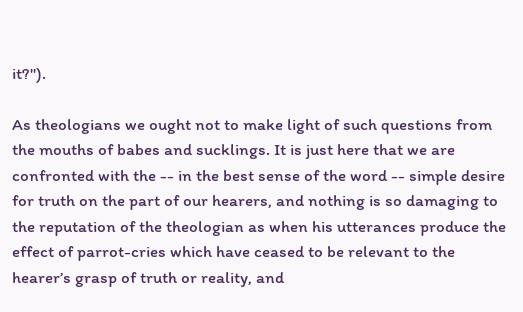it?").

As theologians we ought not to make light of such questions from the mouths of babes and sucklings. It is just here that we are confronted with the -- in the best sense of the word -- simple desire for truth on the part of our hearers, and nothing is so damaging to the reputation of the theologian as when his utterances produce the effect of parrot-cries which have ceased to be relevant to the hearer’s grasp of truth or reality, and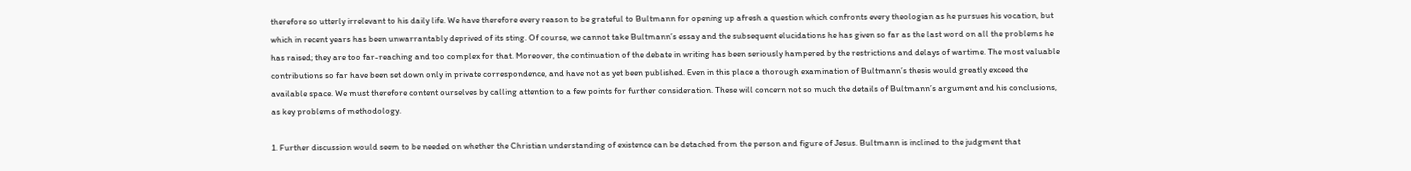therefore so utterly irrelevant to his daily life. We have therefore every reason to be grateful to Bultmann for opening up afresh a question which confronts every theologian as he pursues his vocation, but which in recent years has been unwarrantably deprived of its sting. Of course, we cannot take Bultmann’s essay and the subsequent elucidations he has given so far as the last word on all the problems he has raised; they are too far-reaching and too complex for that. Moreover, the continuation of the debate in writing has been seriously hampered by the restrictions and delays of wartime. The most valuable contributions so far have been set down only in private correspondence, and have not as yet been published. Even in this place a thorough examination of Bultmann’s thesis would greatly exceed the available space. We must therefore content ourselves by calling attention to a few points for further consideration. These will concern not so much the details of Bultmann’s argument and his conclusions, as key problems of methodology.

1. Further discussion would seem to be needed on whether the Christian understanding of existence can be detached from the person and figure of Jesus. Bultmann is inclined to the judgment that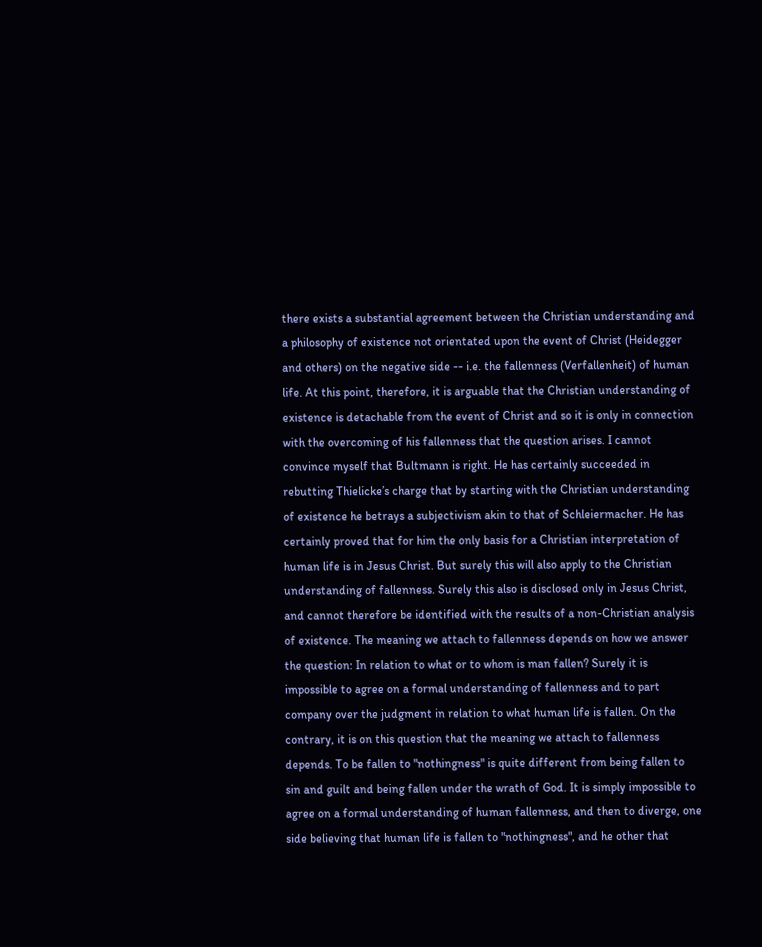there exists a substantial agreement between the Christian understanding and a philosophy of existence not orientated upon the event of Christ (Heidegger and others) on the negative side -- i.e. the fallenness (Verfallenheit) of human life. At this point, therefore, it is arguable that the Christian understanding of existence is detachable from the event of Christ and so it is only in connection with the overcoming of his fallenness that the question arises. I cannot convince myself that Bultmann is right. He has certainly succeeded in rebutting Thielicke’s charge that by starting with the Christian understanding of existence he betrays a subjectivism akin to that of Schleiermacher. He has certainly proved that for him the only basis for a Christian interpretation of human life is in Jesus Christ. But surely this will also apply to the Christian understanding of fallenness. Surely this also is disclosed only in Jesus Christ, and cannot therefore be identified with the results of a non-Christian analysis of existence. The meaning we attach to fallenness depends on how we answer the question: In relation to what or to whom is man fallen? Surely it is impossible to agree on a formal understanding of fallenness and to part company over the judgment in relation to what human life is fallen. On the contrary, it is on this question that the meaning we attach to fallenness depends. To be fallen to "nothingness" is quite different from being fallen to sin and guilt and being fallen under the wrath of God. It is simply impossible to agree on a formal understanding of human fallenness, and then to diverge, one side believing that human life is fallen to "nothingness", and he other that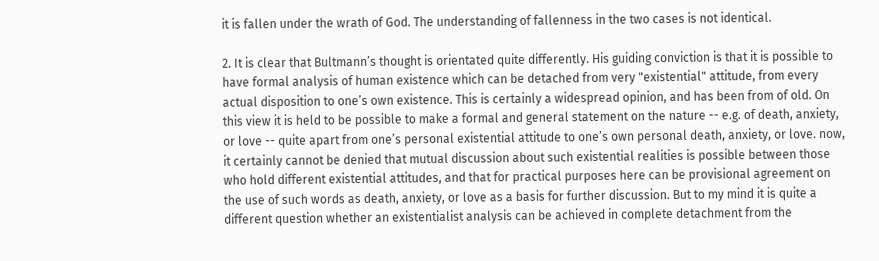it is fallen under the wrath of God. The understanding of fallenness in the two cases is not identical.

2. It is clear that Bultmann’s thought is orientated quite differently. His guiding conviction is that it is possible to have formal analysis of human existence which can be detached from very "existential" attitude, from every actual disposition to one’s own existence. This is certainly a widespread opinion, and has been from of old. On this view it is held to be possible to make a formal and general statement on the nature -- e.g. of death, anxiety, or love -- quite apart from one’s personal existential attitude to one’s own personal death, anxiety, or love. now, it certainly cannot be denied that mutual discussion about such existential realities is possible between those who hold different existential attitudes, and that for practical purposes here can be provisional agreement on the use of such words as death, anxiety, or love as a basis for further discussion. But to my mind it is quite a different question whether an existentialist analysis can be achieved in complete detachment from the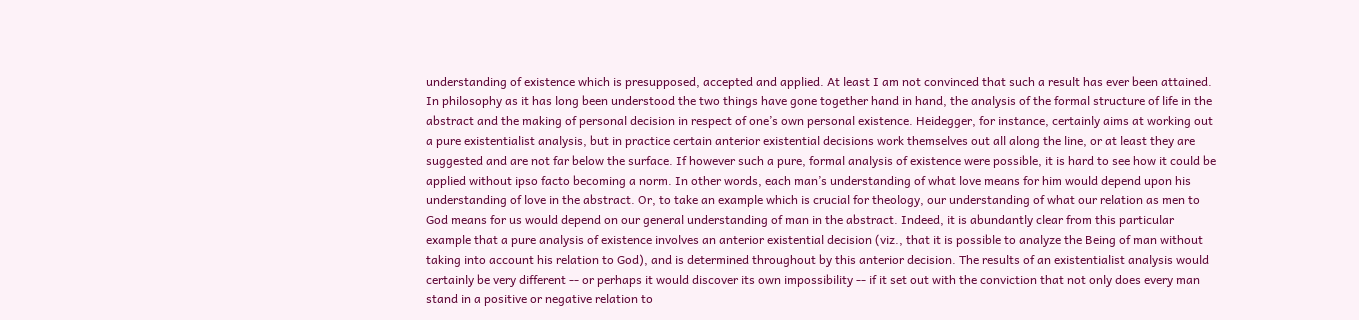understanding of existence which is presupposed, accepted and applied. At least I am not convinced that such a result has ever been attained. In philosophy as it has long been understood the two things have gone together hand in hand, the analysis of the formal structure of life in the abstract and the making of personal decision in respect of one’s own personal existence. Heidegger, for instance, certainly aims at working out a pure existentialist analysis, but in practice certain anterior existential decisions work themselves out all along the line, or at least they are suggested and are not far below the surface. If however such a pure, formal analysis of existence were possible, it is hard to see how it could be applied without ipso facto becoming a norm. In other words, each man’s understanding of what love means for him would depend upon his understanding of love in the abstract. Or, to take an example which is crucial for theology, our understanding of what our relation as men to God means for us would depend on our general understanding of man in the abstract. Indeed, it is abundantly clear from this particular example that a pure analysis of existence involves an anterior existential decision (viz., that it is possible to analyze the Being of man without taking into account his relation to God), and is determined throughout by this anterior decision. The results of an existentialist analysis would certainly be very different -- or perhaps it would discover its own impossibility -- if it set out with the conviction that not only does every man stand in a positive or negative relation to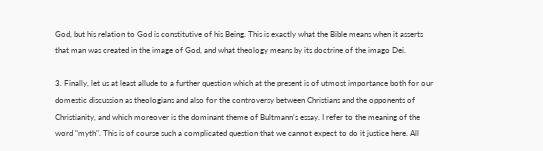God, but his relation to God is constitutive of his Being. This is exactly what the Bible means when it asserts that man was created in the image of God, and what theology means by its doctrine of the imago Dei.

3. Finally, let us at least allude to a further question which at the present is of utmost importance both for our domestic discussion as theologians and also for the controversy between Christians and the opponents of Christianity, and which moreover is the dominant theme of Bultmann’s essay. I refer to the meaning of the word "myth". This is of course such a complicated question that we cannot expect to do it justice here. All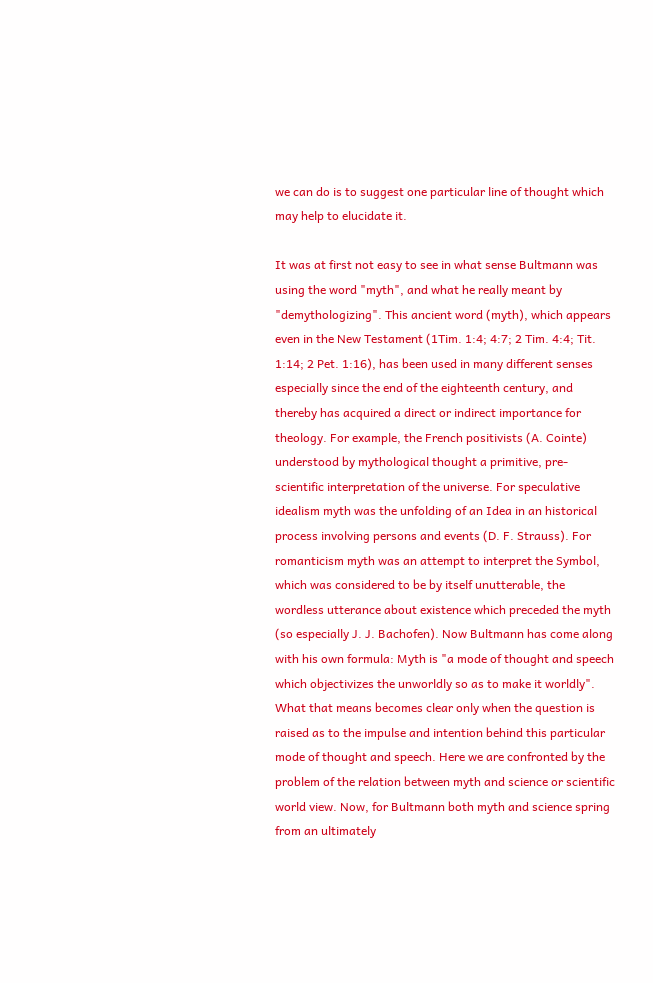we can do is to suggest one particular line of thought which may help to elucidate it.

It was at first not easy to see in what sense Bultmann was using the word "myth", and what he really meant by "demythologizing". This ancient word (myth), which appears even in the New Testament (1Tim. 1:4; 4:7; 2 Tim. 4:4; Tit. 1:14; 2 Pet. 1:16), has been used in many different senses especially since the end of the eighteenth century, and thereby has acquired a direct or indirect importance for theology. For example, the French positivists (A. Cointe) understood by mythological thought a primitive, pre-scientific interpretation of the universe. For speculative idealism myth was the unfolding of an Idea in an historical process involving persons and events (D. F. Strauss). For romanticism myth was an attempt to interpret the Symbol, which was considered to be by itself unutterable, the wordless utterance about existence which preceded the myth (so especially J. J. Bachofen). Now Bultmann has come along with his own formula: Myth is "a mode of thought and speech which objectivizes the unworldly so as to make it worldly". What that means becomes clear only when the question is raised as to the impulse and intention behind this particular mode of thought and speech. Here we are confronted by the problem of the relation between myth and science or scientific world view. Now, for Bultmann both myth and science spring from an ultimately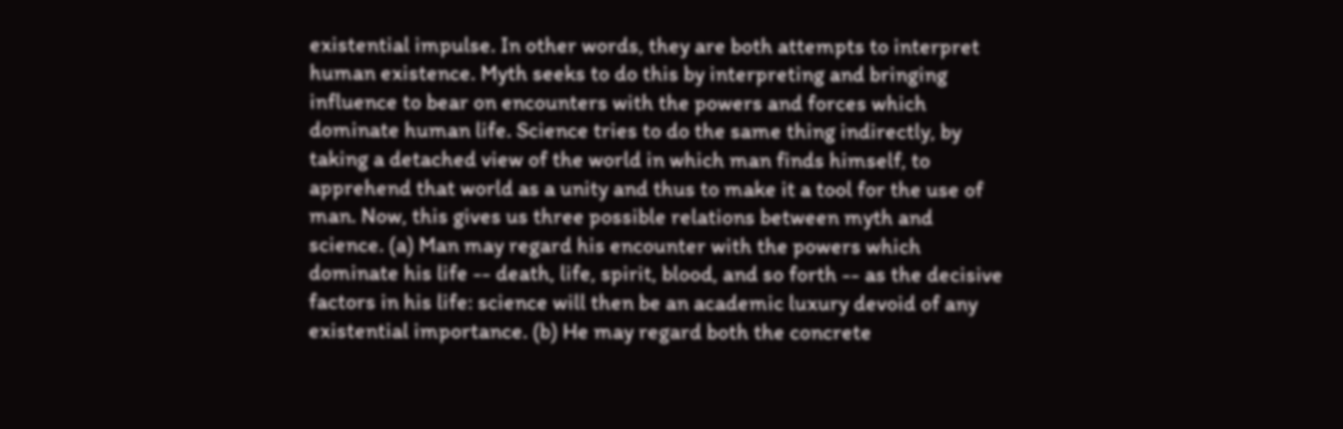existential impulse. In other words, they are both attempts to interpret human existence. Myth seeks to do this by interpreting and bringing influence to bear on encounters with the powers and forces which dominate human life. Science tries to do the same thing indirectly, by taking a detached view of the world in which man finds himself, to apprehend that world as a unity and thus to make it a tool for the use of man. Now, this gives us three possible relations between myth and science. (a) Man may regard his encounter with the powers which dominate his life -- death, life, spirit, blood, and so forth -- as the decisive factors in his life: science will then be an academic luxury devoid of any existential importance. (b) He may regard both the concrete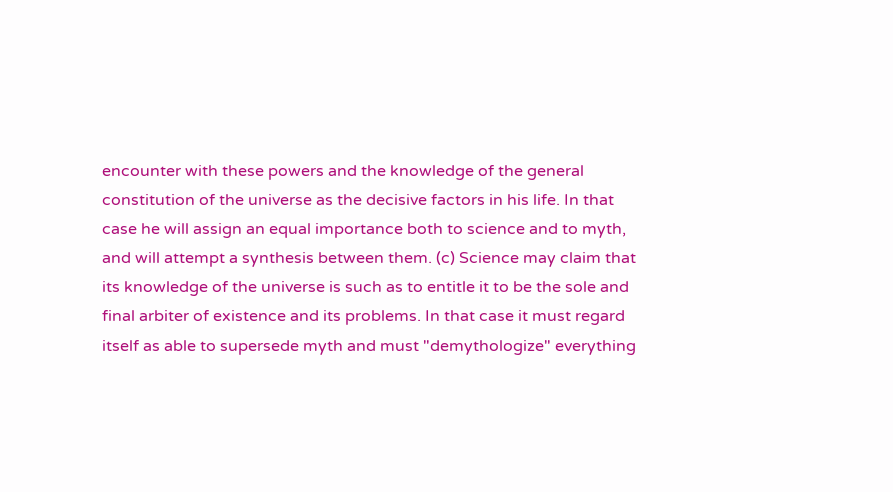encounter with these powers and the knowledge of the general constitution of the universe as the decisive factors in his life. In that case he will assign an equal importance both to science and to myth, and will attempt a synthesis between them. (c) Science may claim that its knowledge of the universe is such as to entitle it to be the sole and final arbiter of existence and its problems. In that case it must regard itself as able to supersede myth and must "demythologize" everything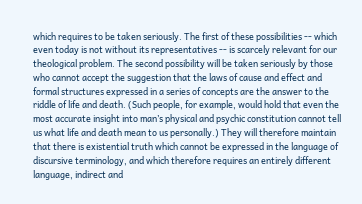which requires to be taken seriously. The first of these possibilities -- which even today is not without its representatives -- is scarcely relevant for our theological problem. The second possibility will be taken seriously by those who cannot accept the suggestion that the laws of cause and effect and formal structures expressed in a series of concepts are the answer to the riddle of life and death. (Such people, for example, would hold that even the most accurate insight into man’s physical and psychic constitution cannot tell us what life and death mean to us personally.) They will therefore maintain that there is existential truth which cannot be expressed in the language of discursive terminology, and which therefore requires an entirely different language, indirect and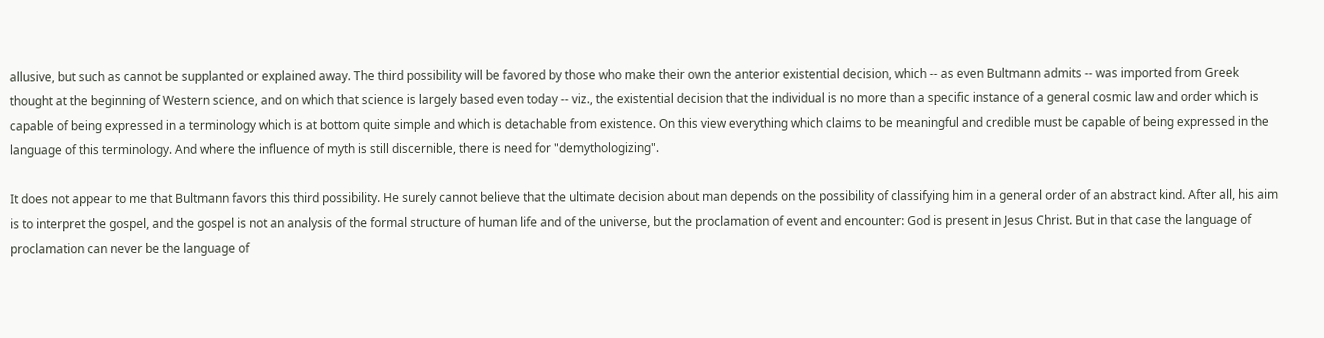allusive, but such as cannot be supplanted or explained away. The third possibility will be favored by those who make their own the anterior existential decision, which -- as even Bultmann admits -- was imported from Greek thought at the beginning of Western science, and on which that science is largely based even today -- viz., the existential decision that the individual is no more than a specific instance of a general cosmic law and order which is capable of being expressed in a terminology which is at bottom quite simple and which is detachable from existence. On this view everything which claims to be meaningful and credible must be capable of being expressed in the language of this terminology. And where the influence of myth is still discernible, there is need for "demythologizing".

It does not appear to me that Bultmann favors this third possibility. He surely cannot believe that the ultimate decision about man depends on the possibility of classifying him in a general order of an abstract kind. After all, his aim is to interpret the gospel, and the gospel is not an analysis of the formal structure of human life and of the universe, but the proclamation of event and encounter: God is present in Jesus Christ. But in that case the language of proclamation can never be the language of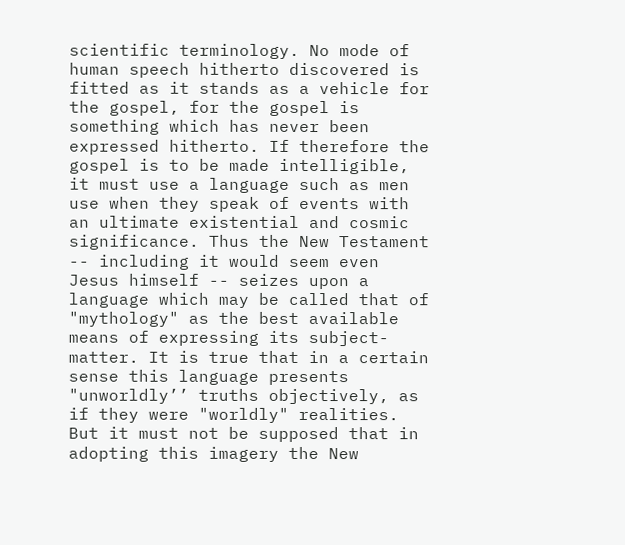scientific terminology. No mode of human speech hitherto discovered is fitted as it stands as a vehicle for the gospel, for the gospel is something which has never been expressed hitherto. If therefore the gospel is to be made intelligible, it must use a language such as men use when they speak of events with an ultimate existential and cosmic significance. Thus the New Testament -- including it would seem even Jesus himself -- seizes upon a language which may be called that of "mythology" as the best available means of expressing its subject-matter. It is true that in a certain sense this language presents "unworldly’’ truths objectively, as if they were "worldly" realities. But it must not be supposed that in adopting this imagery the New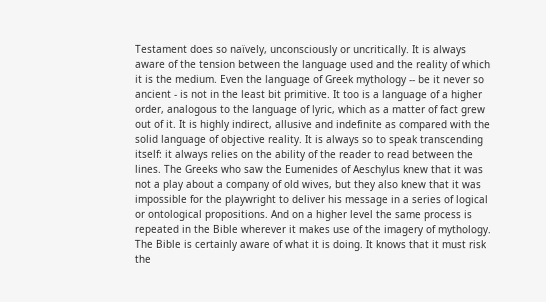Testament does so naïvely, unconsciously or uncritically. It is always aware of the tension between the language used and the reality of which it is the medium. Even the language of Greek mythology -- be it never so ancient - is not in the least bit primitive. It too is a language of a higher order, analogous to the language of lyric, which as a matter of fact grew out of it. It is highly indirect, allusive and indefinite as compared with the solid language of objective reality. It is always so to speak transcending itself: it always relies on the ability of the reader to read between the lines. The Greeks who saw the Eumenides of Aeschylus knew that it was not a play about a company of old wives, but they also knew that it was impossible for the playwright to deliver his message in a series of logical or ontological propositions. And on a higher level the same process is repeated in the Bible wherever it makes use of the imagery of mythology. The Bible is certainly aware of what it is doing. It knows that it must risk the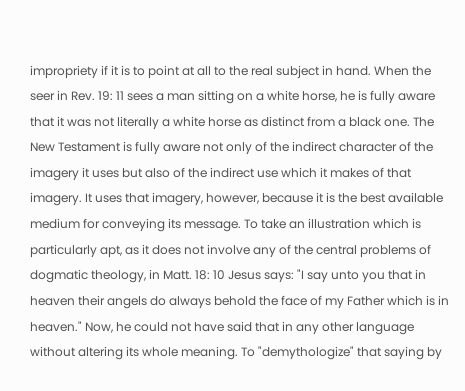impropriety if it is to point at all to the real subject in hand. When the seer in Rev. 19: 11 sees a man sitting on a white horse, he is fully aware that it was not literally a white horse as distinct from a black one. The New Testament is fully aware not only of the indirect character of the imagery it uses but also of the indirect use which it makes of that imagery. It uses that imagery, however, because it is the best available medium for conveying its message. To take an illustration which is particularly apt, as it does not involve any of the central problems of dogmatic theology, in Matt. 18: 10 Jesus says: "I say unto you that in heaven their angels do always behold the face of my Father which is in heaven." Now, he could not have said that in any other language without altering its whole meaning. To "demythologize" that saying by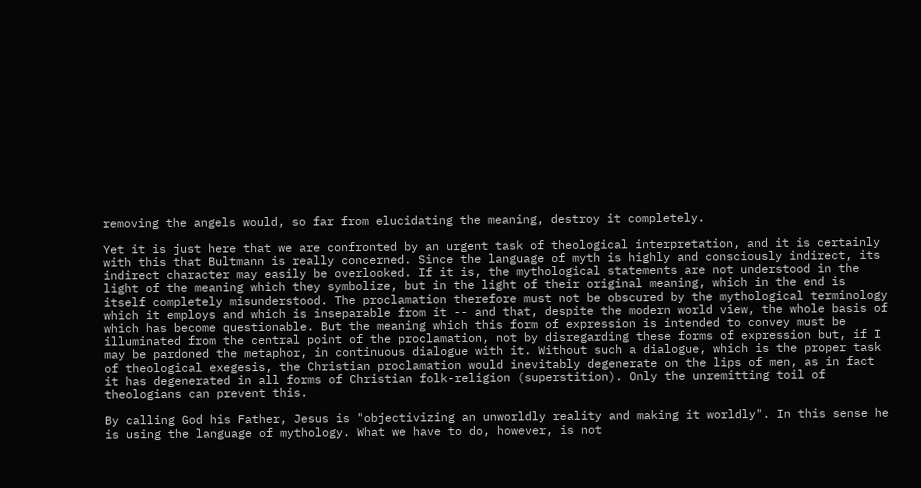removing the angels would, so far from elucidating the meaning, destroy it completely.

Yet it is just here that we are confronted by an urgent task of theological interpretation, and it is certainly with this that Bultmann is really concerned. Since the language of myth is highly and consciously indirect, its indirect character may easily be overlooked. If it is, the mythological statements are not understood in the light of the meaning which they symbolize, but in the light of their original meaning, which in the end is itself completely misunderstood. The proclamation therefore must not be obscured by the mythological terminology which it employs and which is inseparable from it -- and that, despite the modern world view, the whole basis of which has become questionable. But the meaning which this form of expression is intended to convey must be illuminated from the central point of the proclamation, not by disregarding these forms of expression but, if I may be pardoned the metaphor, in continuous dialogue with it. Without such a dialogue, which is the proper task of theological exegesis, the Christian proclamation would inevitably degenerate on the lips of men, as in fact it has degenerated in all forms of Christian folk-religion (superstition). Only the unremitting toil of theologians can prevent this.

By calling God his Father, Jesus is "objectivizing an unworldly reality and making it worldly". In this sense he is using the language of mythology. What we have to do, however, is not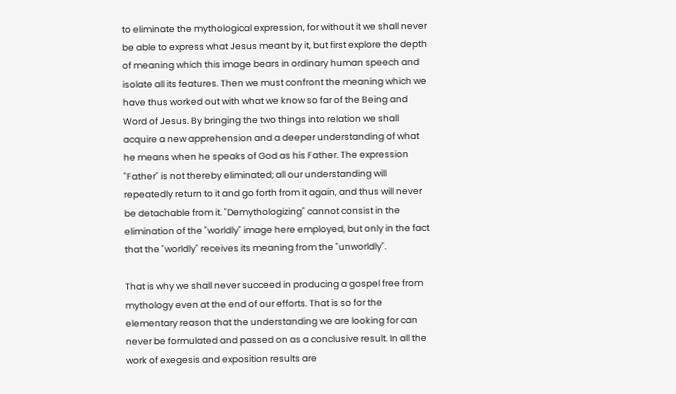to eliminate the mythological expression, for without it we shall never be able to express what Jesus meant by it, but first explore the depth of meaning which this image bears in ordinary human speech and isolate all its features. Then we must confront the meaning which we have thus worked out with what we know so far of the Being and Word of Jesus. By bringing the two things into relation we shall acquire a new apprehension and a deeper understanding of what he means when he speaks of God as his Father. The expression "Father" is not thereby eliminated; all our understanding will repeatedly return to it and go forth from it again, and thus will never be detachable from it. "Demythologizing" cannot consist in the elimination of the "worldly" image here employed, but only in the fact that the "worldly" receives its meaning from the "unworldly".

That is why we shall never succeed in producing a gospel free from mythology even at the end of our efforts. That is so for the elementary reason that the understanding we are looking for can never be formulated and passed on as a conclusive result. In all the work of exegesis and exposition results are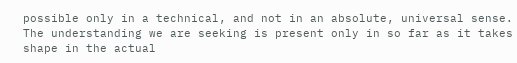possible only in a technical, and not in an absolute, universal sense. The understanding we are seeking is present only in so far as it takes shape in the actual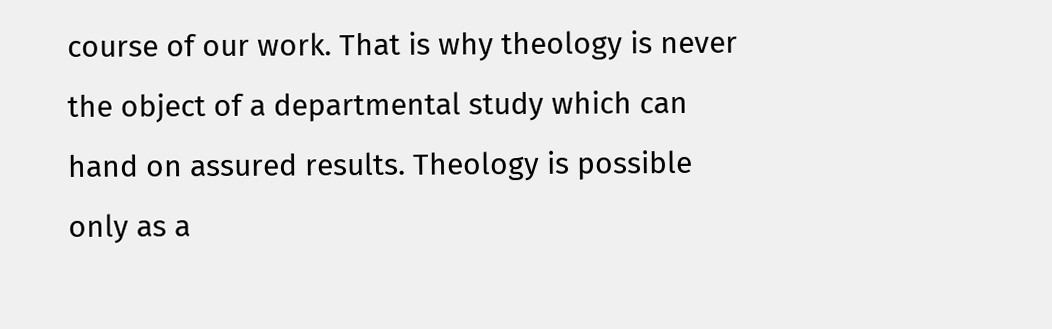course of our work. That is why theology is never the object of a departmental study which can hand on assured results. Theology is possible only as a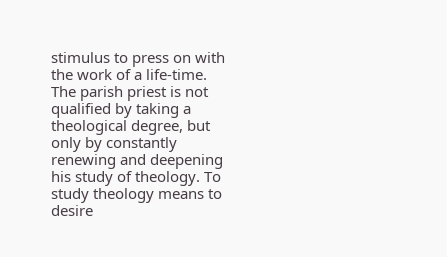stimulus to press on with the work of a life-time. The parish priest is not qualified by taking a theological degree, but only by constantly renewing and deepening his study of theology. To study theology means to desire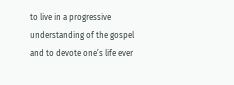to live in a progressive understanding of the gospel and to devote one’s life ever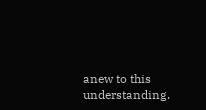anew to this understanding.